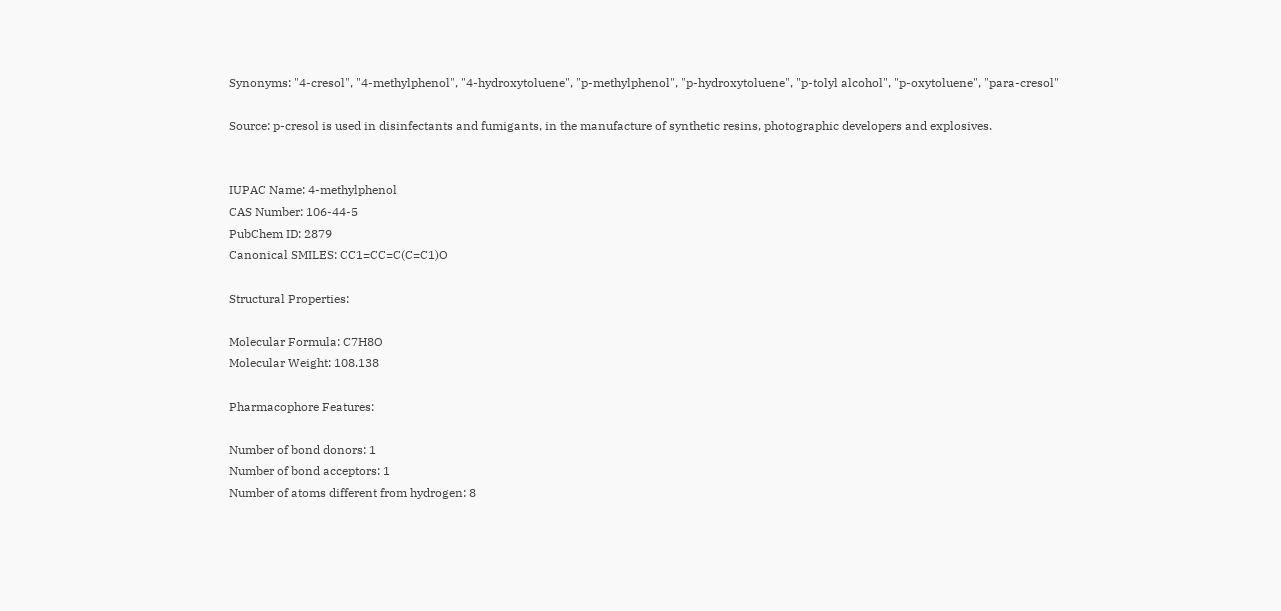Synonyms: "4-cresol", "4-methylphenol", "4-hydroxytoluene", "p-methylphenol", "p-hydroxytoluene", "p-tolyl alcohol", "p-oxytoluene", "para-cresol"

Source: p-cresol is used in disinfectants and fumigants, in the manufacture of synthetic resins, photographic developers and explosives.


IUPAC Name: 4-methylphenol
CAS Number: 106-44-5
PubChem ID: 2879
Canonical SMILES: CC1=CC=C(C=C1)O

Structural Properties:

Molecular Formula: C7H8O
Molecular Weight: 108.138

Pharmacophore Features:

Number of bond donors: 1
Number of bond acceptors: 1
Number of atoms different from hydrogen: 8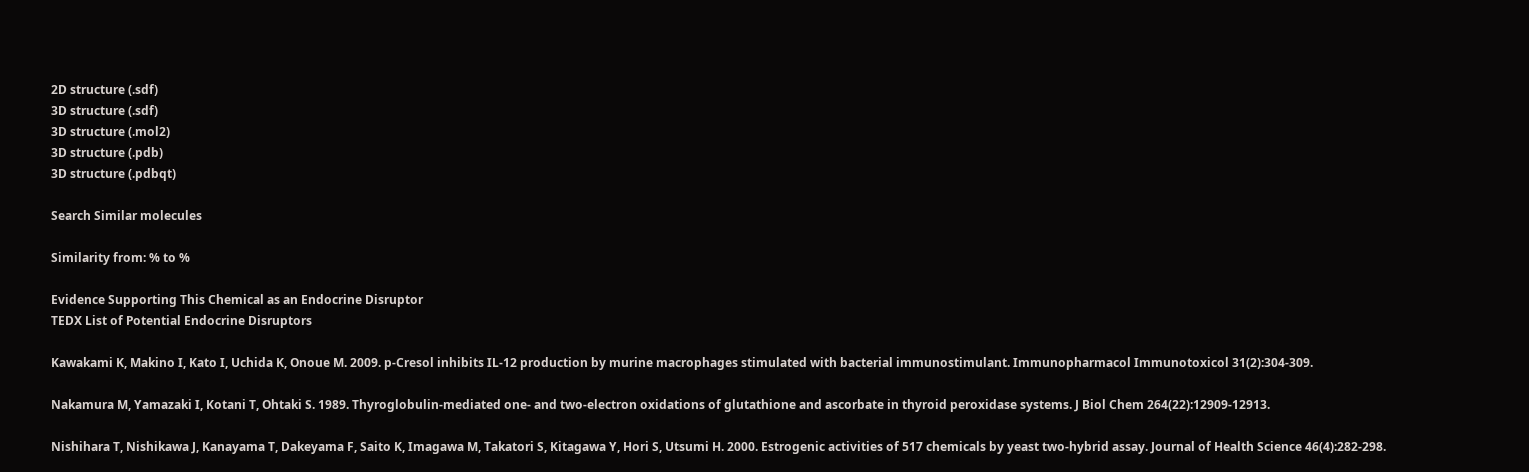2D structure (.sdf)
3D structure (.sdf)
3D structure (.mol2)
3D structure (.pdb)
3D structure (.pdbqt)

Search Similar molecules

Similarity from: % to %

Evidence Supporting This Chemical as an Endocrine Disruptor
TEDX List of Potential Endocrine Disruptors

Kawakami K, Makino I, Kato I, Uchida K, Onoue M. 2009. p-Cresol inhibits IL-12 production by murine macrophages stimulated with bacterial immunostimulant. Immunopharmacol Immunotoxicol 31(2):304-309.

Nakamura M, Yamazaki I, Kotani T, Ohtaki S. 1989. Thyroglobulin-mediated one- and two-electron oxidations of glutathione and ascorbate in thyroid peroxidase systems. J Biol Chem 264(22):12909-12913.

Nishihara T, Nishikawa J, Kanayama T, Dakeyama F, Saito K, Imagawa M, Takatori S, Kitagawa Y, Hori S, Utsumi H. 2000. Estrogenic activities of 517 chemicals by yeast two-hybrid assay. Journal of Health Science 46(4):282-298.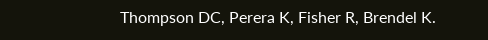Thompson DC, Perera K, Fisher R, Brendel K.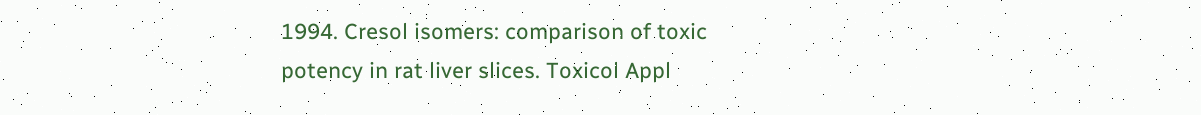1994. Cresol isomers: comparison of toxic potency in rat liver slices. Toxicol Appl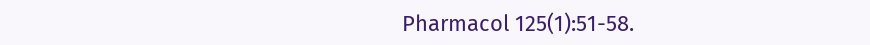Pharmacol 125(1):51-58.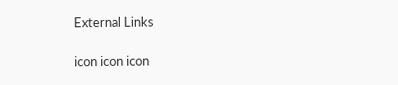External Links

icon icon icon